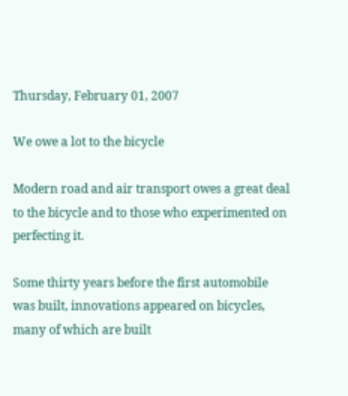Thursday, February 01, 2007

We owe a lot to the bicycle

Modern road and air transport owes a great deal to the bicycle and to those who experimented on perfecting it.

Some thirty years before the first automobile was built, innovations appeared on bicycles, many of which are built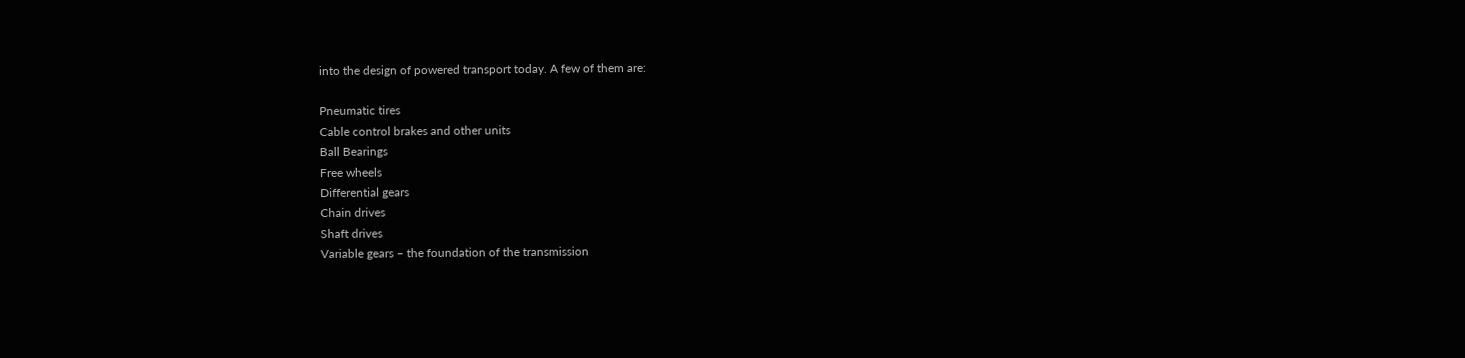into the design of powered transport today. A few of them are:

Pneumatic tires
Cable control brakes and other units
Ball Bearings
Free wheels
Differential gears
Chain drives
Shaft drives
Variable gears – the foundation of the transmission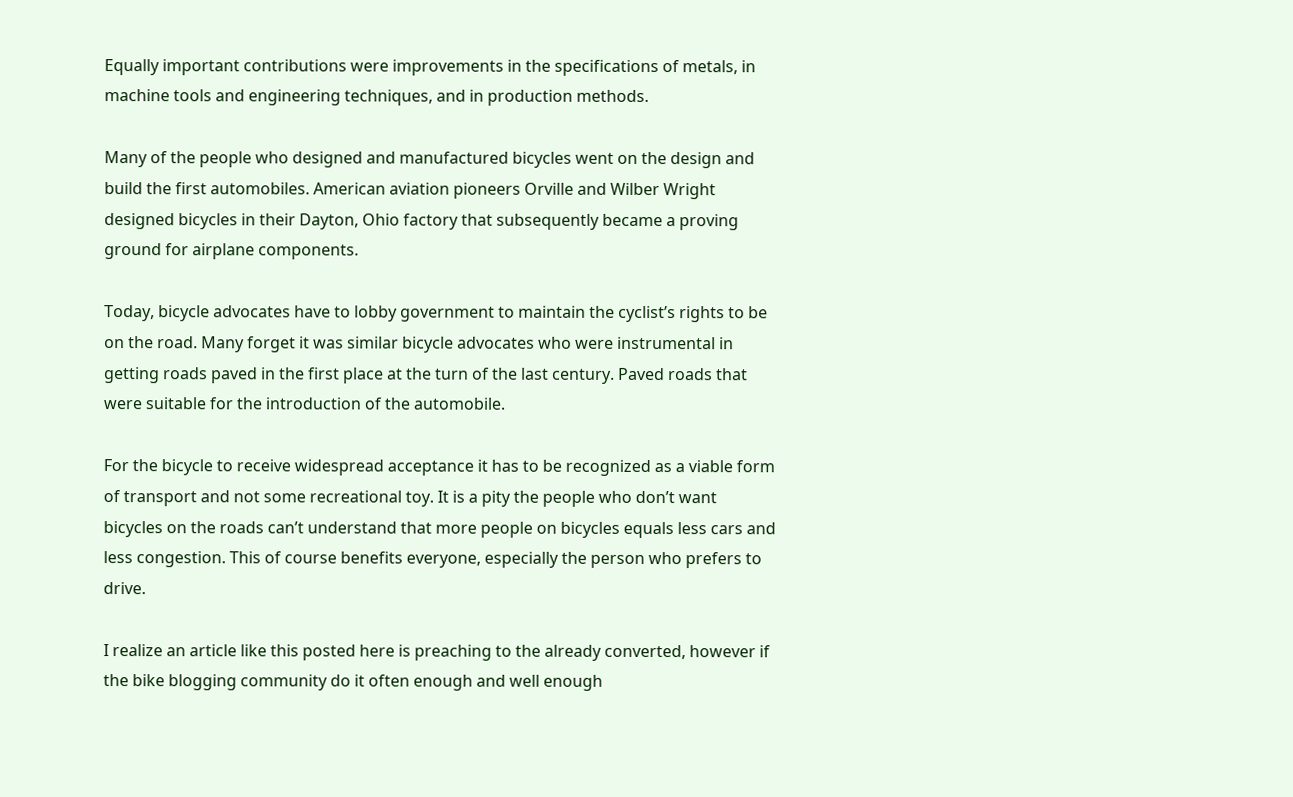Equally important contributions were improvements in the specifications of metals, in machine tools and engineering techniques, and in production methods.

Many of the people who designed and manufactured bicycles went on the design and build the first automobiles. American aviation pioneers Orville and Wilber Wright designed bicycles in their Dayton, Ohio factory that subsequently became a proving ground for airplane components.

Today, bicycle advocates have to lobby government to maintain the cyclist’s rights to be on the road. Many forget it was similar bicycle advocates who were instrumental in getting roads paved in the first place at the turn of the last century. Paved roads that were suitable for the introduction of the automobile.

For the bicycle to receive widespread acceptance it has to be recognized as a viable form of transport and not some recreational toy. It is a pity the people who don’t want bicycles on the roads can’t understand that more people on bicycles equals less cars and less congestion. This of course benefits everyone, especially the person who prefers to drive.

I realize an article like this posted here is preaching to the already converted, however if the bike blogging community do it often enough and well enough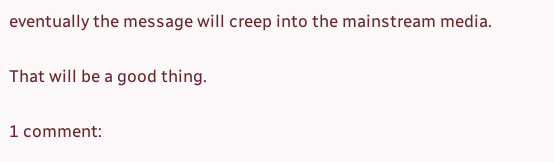eventually the message will creep into the mainstream media.

That will be a good thing.

1 comment: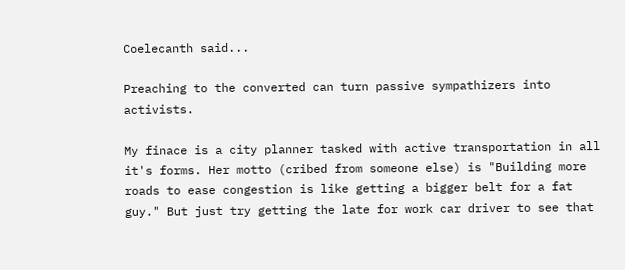Coelecanth said...

Preaching to the converted can turn passive sympathizers into activists.

My finace is a city planner tasked with active transportation in all it's forms. Her motto (cribed from someone else) is "Building more roads to ease congestion is like getting a bigger belt for a fat guy." But just try getting the late for work car driver to see that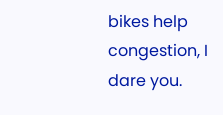bikes help congestion, I dare you.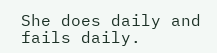She does daily and fails daily.